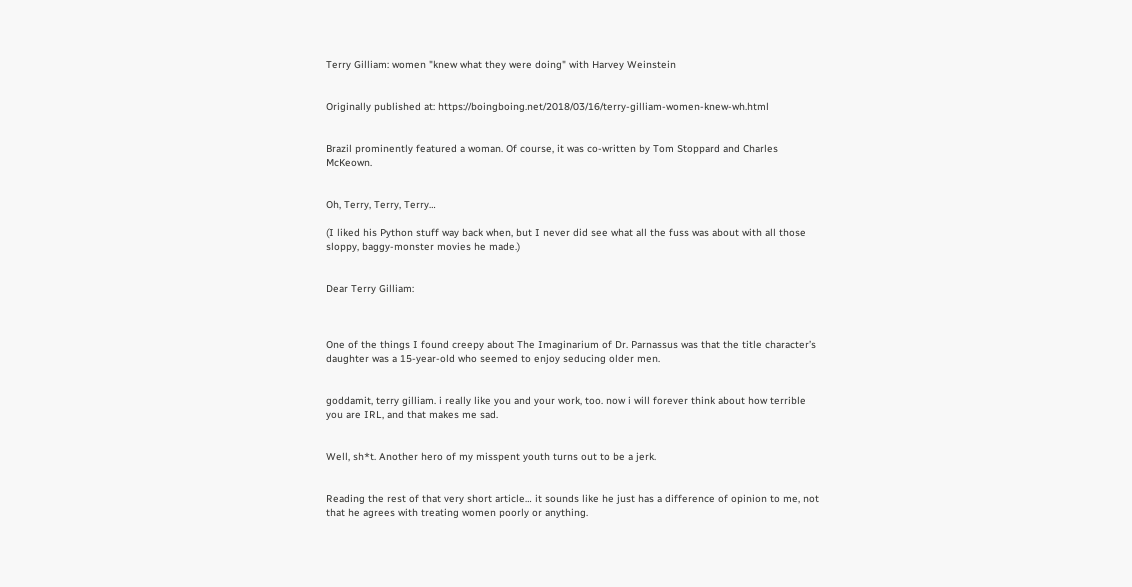Terry Gilliam: women "knew what they were doing" with Harvey Weinstein


Originally published at: https://boingboing.net/2018/03/16/terry-gilliam-women-knew-wh.html


Brazil prominently featured a woman. Of course, it was co-written by Tom Stoppard and Charles McKeown.


Oh, Terry, Terry, Terry…

(I liked his Python stuff way back when, but I never did see what all the fuss was about with all those sloppy, baggy-monster movies he made.)


Dear Terry Gilliam:



One of the things I found creepy about The Imaginarium of Dr. Parnassus was that the title character’s daughter was a 15-year-old who seemed to enjoy seducing older men.


goddamit, terry gilliam. i really like you and your work, too. now i will forever think about how terrible you are IRL, and that makes me sad.


Well, sh*t. Another hero of my misspent youth turns out to be a jerk.


Reading the rest of that very short article… it sounds like he just has a difference of opinion to me, not that he agrees with treating women poorly or anything.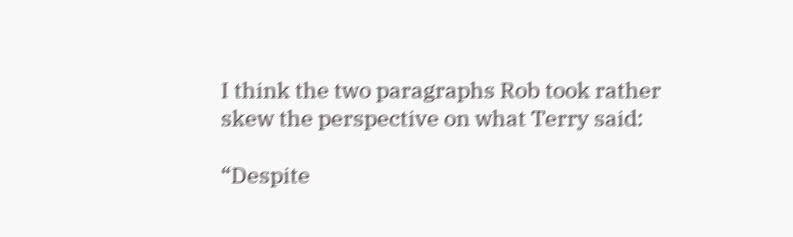I think the two paragraphs Rob took rather skew the perspective on what Terry said:

“Despite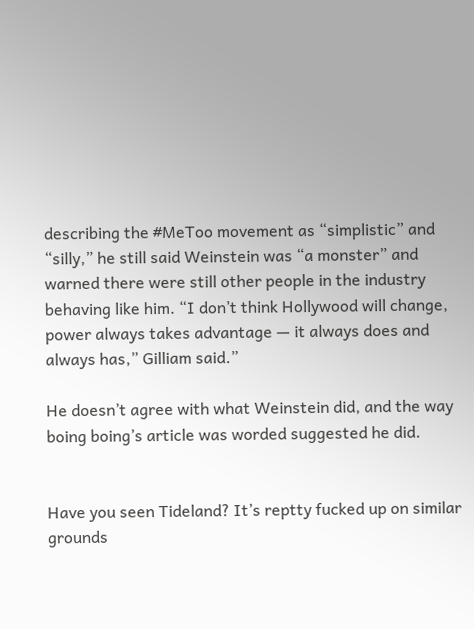describing the #MeToo movement as “simplistic” and “silly,” he still said Weinstein was “a monster” and warned there were still other people in the industry behaving like him. “I don’t think Hollywood will change, power always takes advantage — it always does and always has,” Gilliam said.”

He doesn’t agree with what Weinstein did, and the way boing boing’s article was worded suggested he did.


Have you seen Tideland? It’s reptty fucked up on similar grounds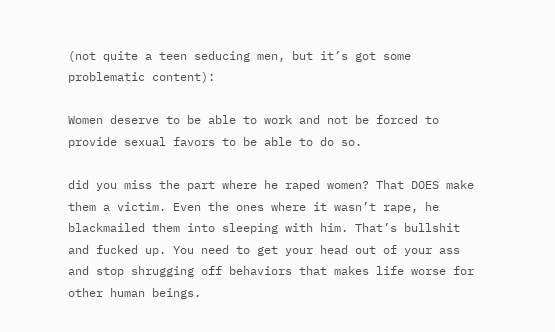(not quite a teen seducing men, but it’s got some problematic content):

Women deserve to be able to work and not be forced to provide sexual favors to be able to do so.

did you miss the part where he raped women? That DOES make them a victim. Even the ones where it wasn’t rape, he blackmailed them into sleeping with him. That’s bullshit and fucked up. You need to get your head out of your ass and stop shrugging off behaviors that makes life worse for other human beings.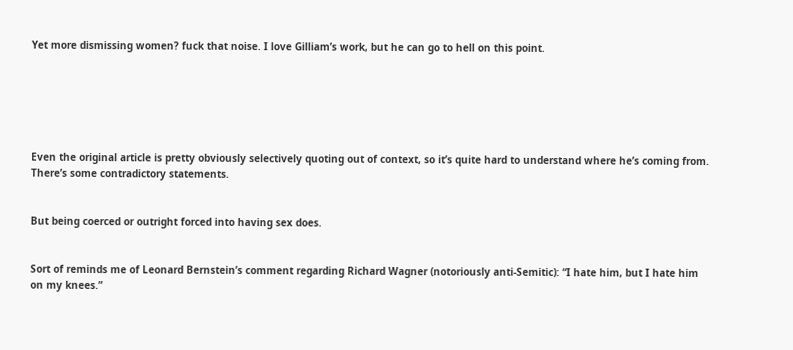Yet more dismissing women? fuck that noise. I love Gilliam’s work, but he can go to hell on this point.






Even the original article is pretty obviously selectively quoting out of context, so it’s quite hard to understand where he’s coming from. There’s some contradictory statements.


But being coerced or outright forced into having sex does.


Sort of reminds me of Leonard Bernstein’s comment regarding Richard Wagner (notoriously anti-Semitic): “I hate him, but I hate him on my knees.”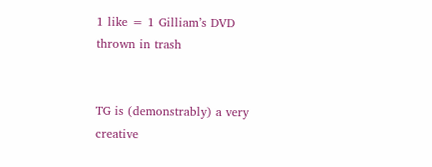1 like = 1 Gilliam’s DVD thrown in trash


TG is (demonstrably) a very creative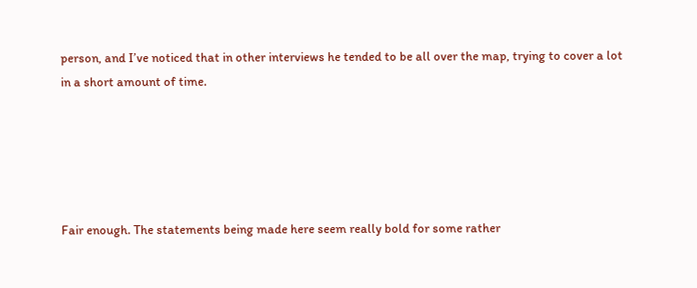person, and I’ve noticed that in other interviews he tended to be all over the map, trying to cover a lot in a short amount of time.





Fair enough. The statements being made here seem really bold for some rather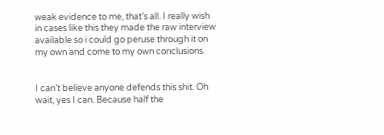weak evidence to me, that’s all. I really wish in cases like this they made the raw interview available so i could go peruse through it on my own and come to my own conclusions.


I can’t believe anyone defends this shit. Oh wait, yes I can. Because half the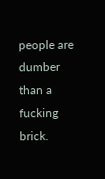people are dumber than a fucking brick.